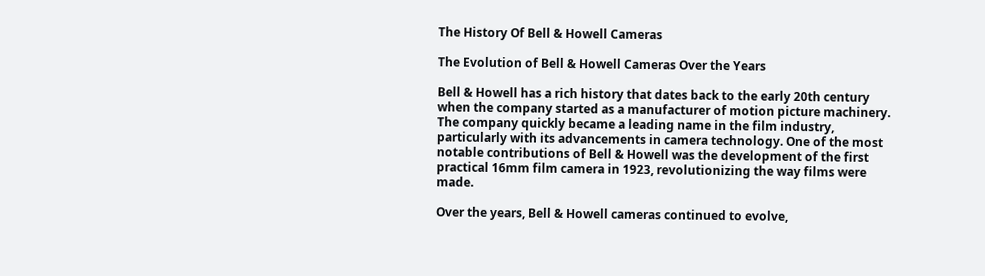The History Of Bell & Howell Cameras

The Evolution of Bell & Howell Cameras Over the Years

Bell & Howell has a rich history that dates back to the early 20th century when the company started as a manufacturer of motion picture machinery. The company quickly became a leading name in the film industry, particularly with its advancements in camera technology. One of the most notable contributions of Bell & Howell was the development of the first practical 16mm film camera in 1923, revolutionizing the way films were made.

Over the years, Bell & Howell cameras continued to evolve,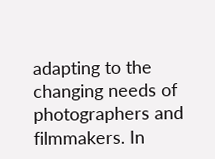adapting to the changing needs of photographers and filmmakers. In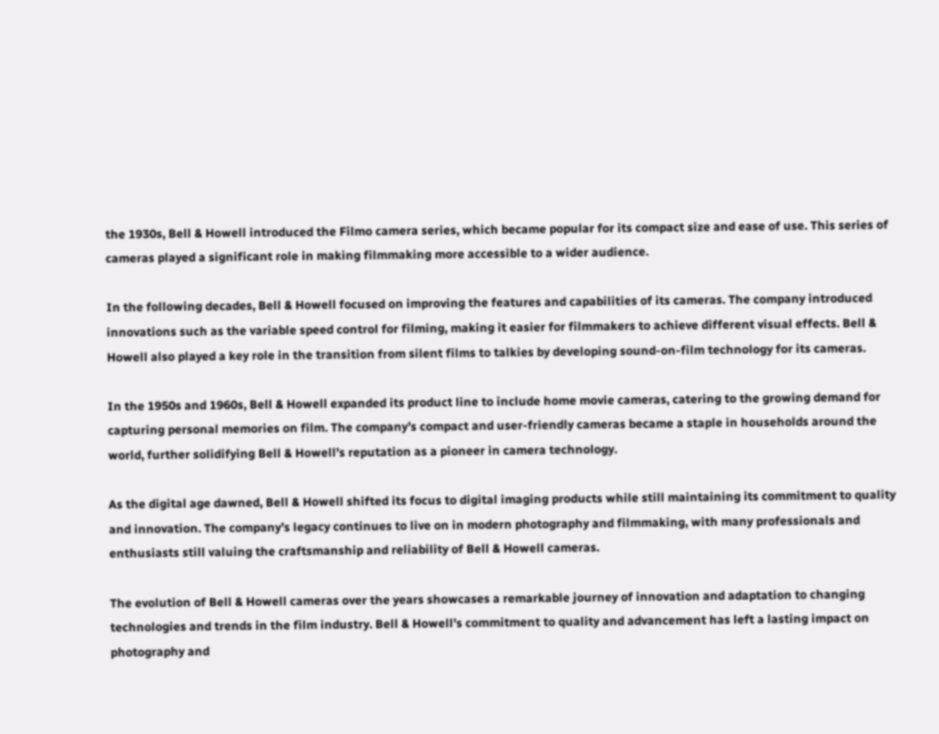the 1930s, Bell & Howell introduced the Filmo camera series, which became popular for its compact size and ease of use. This series of cameras played a significant role in making filmmaking more accessible to a wider audience.

In the following decades, Bell & Howell focused on improving the features and capabilities of its cameras. The company introduced innovations such as the variable speed control for filming, making it easier for filmmakers to achieve different visual effects. Bell & Howell also played a key role in the transition from silent films to talkies by developing sound-on-film technology for its cameras.

In the 1950s and 1960s, Bell & Howell expanded its product line to include home movie cameras, catering to the growing demand for capturing personal memories on film. The company’s compact and user-friendly cameras became a staple in households around the world, further solidifying Bell & Howell’s reputation as a pioneer in camera technology.

As the digital age dawned, Bell & Howell shifted its focus to digital imaging products while still maintaining its commitment to quality and innovation. The company’s legacy continues to live on in modern photography and filmmaking, with many professionals and enthusiasts still valuing the craftsmanship and reliability of Bell & Howell cameras.

The evolution of Bell & Howell cameras over the years showcases a remarkable journey of innovation and adaptation to changing technologies and trends in the film industry. Bell & Howell’s commitment to quality and advancement has left a lasting impact on photography and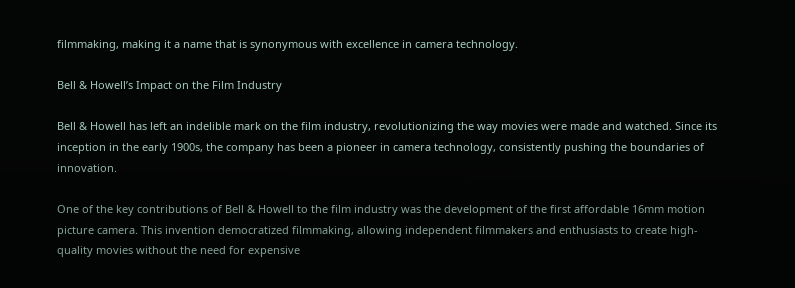filmmaking, making it a name that is synonymous with excellence in camera technology.

Bell & Howell’s Impact on the Film Industry

Bell & Howell has left an indelible mark on the film industry, revolutionizing the way movies were made and watched. Since its inception in the early 1900s, the company has been a pioneer in camera technology, consistently pushing the boundaries of innovation.

One of the key contributions of Bell & Howell to the film industry was the development of the first affordable 16mm motion picture camera. This invention democratized filmmaking, allowing independent filmmakers and enthusiasts to create high-quality movies without the need for expensive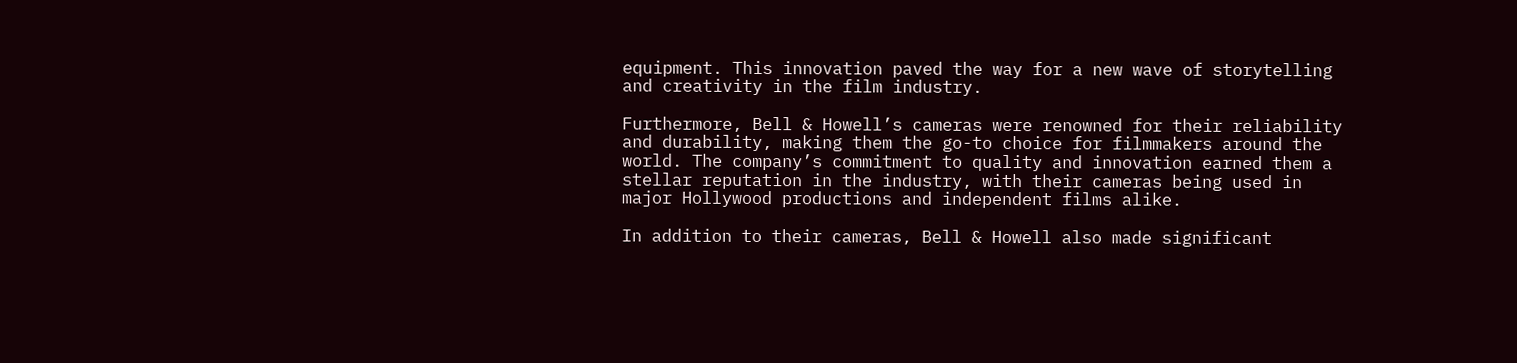equipment. This innovation paved the way for a new wave of storytelling and creativity in the film industry.

Furthermore, Bell & Howell’s cameras were renowned for their reliability and durability, making them the go-to choice for filmmakers around the world. The company’s commitment to quality and innovation earned them a stellar reputation in the industry, with their cameras being used in major Hollywood productions and independent films alike.

In addition to their cameras, Bell & Howell also made significant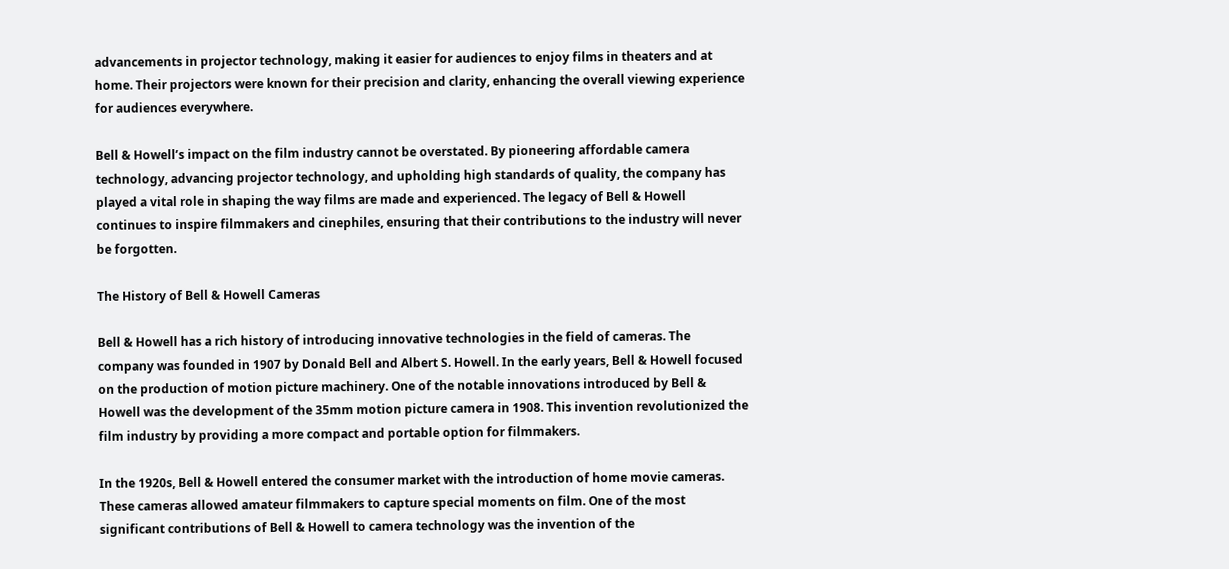advancements in projector technology, making it easier for audiences to enjoy films in theaters and at home. Their projectors were known for their precision and clarity, enhancing the overall viewing experience for audiences everywhere.

Bell & Howell’s impact on the film industry cannot be overstated. By pioneering affordable camera technology, advancing projector technology, and upholding high standards of quality, the company has played a vital role in shaping the way films are made and experienced. The legacy of Bell & Howell continues to inspire filmmakers and cinephiles, ensuring that their contributions to the industry will never be forgotten.

The History of Bell & Howell Cameras

Bell & Howell has a rich history of introducing innovative technologies in the field of cameras. The company was founded in 1907 by Donald Bell and Albert S. Howell. In the early years, Bell & Howell focused on the production of motion picture machinery. One of the notable innovations introduced by Bell & Howell was the development of the 35mm motion picture camera in 1908. This invention revolutionized the film industry by providing a more compact and portable option for filmmakers.

In the 1920s, Bell & Howell entered the consumer market with the introduction of home movie cameras. These cameras allowed amateur filmmakers to capture special moments on film. One of the most significant contributions of Bell & Howell to camera technology was the invention of the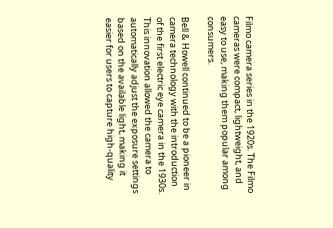Filmo camera series in the 1920s. The Filmo cameras were compact, lightweight, and easy to use, making them popular among consumers.

Bell & Howell continued to be a pioneer in camera technology with the introduction of the first electric eye camera in the 1930s. This innovation allowed the camera to automatically adjust the exposure settings based on the available light, making it easier for users to capture high-quality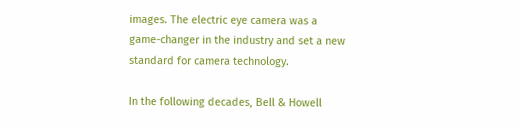images. The electric eye camera was a game-changer in the industry and set a new standard for camera technology.

In the following decades, Bell & Howell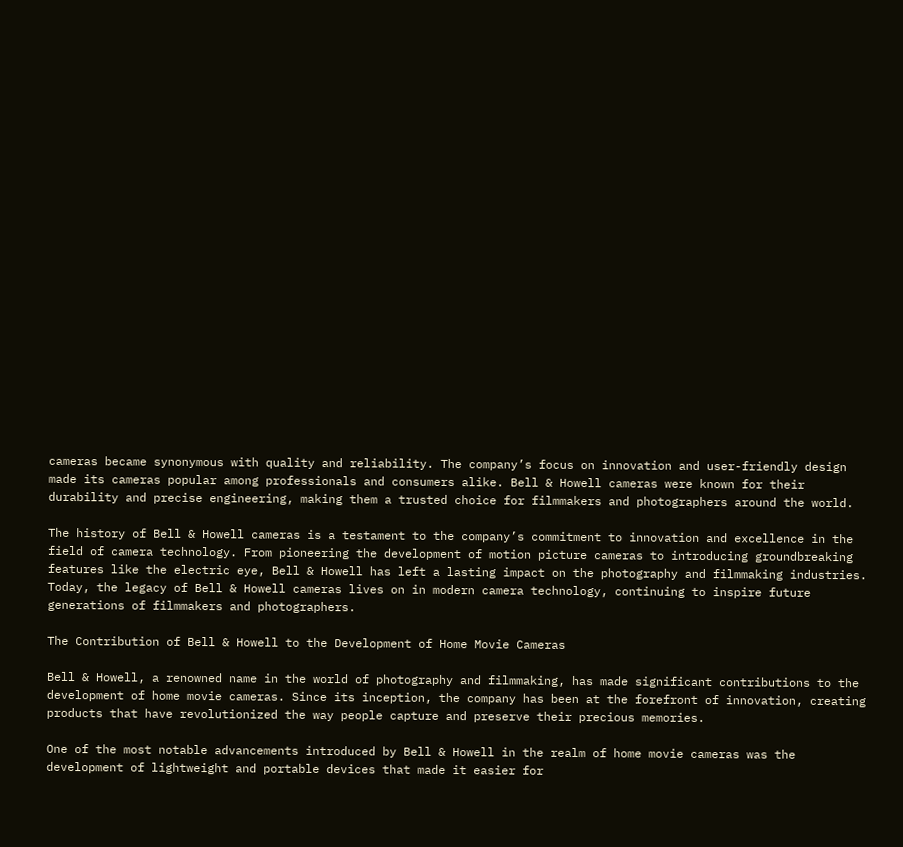cameras became synonymous with quality and reliability. The company’s focus on innovation and user-friendly design made its cameras popular among professionals and consumers alike. Bell & Howell cameras were known for their durability and precise engineering, making them a trusted choice for filmmakers and photographers around the world.

The history of Bell & Howell cameras is a testament to the company’s commitment to innovation and excellence in the field of camera technology. From pioneering the development of motion picture cameras to introducing groundbreaking features like the electric eye, Bell & Howell has left a lasting impact on the photography and filmmaking industries. Today, the legacy of Bell & Howell cameras lives on in modern camera technology, continuing to inspire future generations of filmmakers and photographers.

The Contribution of Bell & Howell to the Development of Home Movie Cameras

Bell & Howell, a renowned name in the world of photography and filmmaking, has made significant contributions to the development of home movie cameras. Since its inception, the company has been at the forefront of innovation, creating products that have revolutionized the way people capture and preserve their precious memories.

One of the most notable advancements introduced by Bell & Howell in the realm of home movie cameras was the development of lightweight and portable devices that made it easier for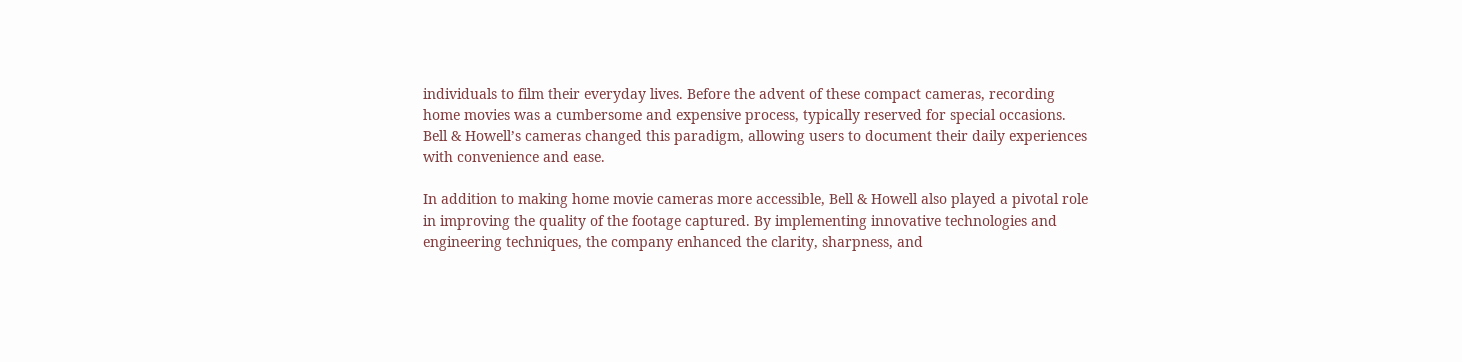individuals to film their everyday lives. Before the advent of these compact cameras, recording home movies was a cumbersome and expensive process, typically reserved for special occasions. Bell & Howell’s cameras changed this paradigm, allowing users to document their daily experiences with convenience and ease.

In addition to making home movie cameras more accessible, Bell & Howell also played a pivotal role in improving the quality of the footage captured. By implementing innovative technologies and engineering techniques, the company enhanced the clarity, sharpness, and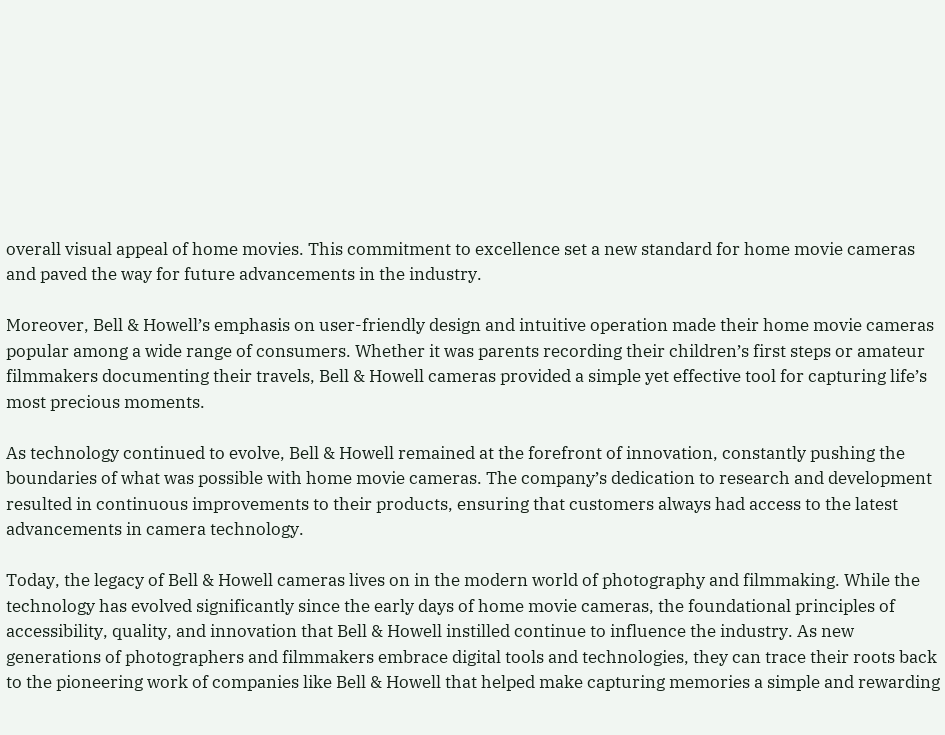overall visual appeal of home movies. This commitment to excellence set a new standard for home movie cameras and paved the way for future advancements in the industry.

Moreover, Bell & Howell’s emphasis on user-friendly design and intuitive operation made their home movie cameras popular among a wide range of consumers. Whether it was parents recording their children’s first steps or amateur filmmakers documenting their travels, Bell & Howell cameras provided a simple yet effective tool for capturing life’s most precious moments.

As technology continued to evolve, Bell & Howell remained at the forefront of innovation, constantly pushing the boundaries of what was possible with home movie cameras. The company’s dedication to research and development resulted in continuous improvements to their products, ensuring that customers always had access to the latest advancements in camera technology.

Today, the legacy of Bell & Howell cameras lives on in the modern world of photography and filmmaking. While the technology has evolved significantly since the early days of home movie cameras, the foundational principles of accessibility, quality, and innovation that Bell & Howell instilled continue to influence the industry. As new generations of photographers and filmmakers embrace digital tools and technologies, they can trace their roots back to the pioneering work of companies like Bell & Howell that helped make capturing memories a simple and rewarding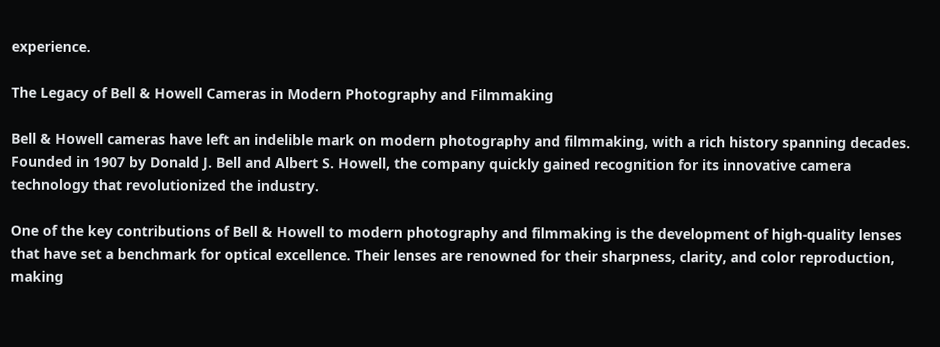experience.

The Legacy of Bell & Howell Cameras in Modern Photography and Filmmaking

Bell & Howell cameras have left an indelible mark on modern photography and filmmaking, with a rich history spanning decades. Founded in 1907 by Donald J. Bell and Albert S. Howell, the company quickly gained recognition for its innovative camera technology that revolutionized the industry.

One of the key contributions of Bell & Howell to modern photography and filmmaking is the development of high-quality lenses that have set a benchmark for optical excellence. Their lenses are renowned for their sharpness, clarity, and color reproduction, making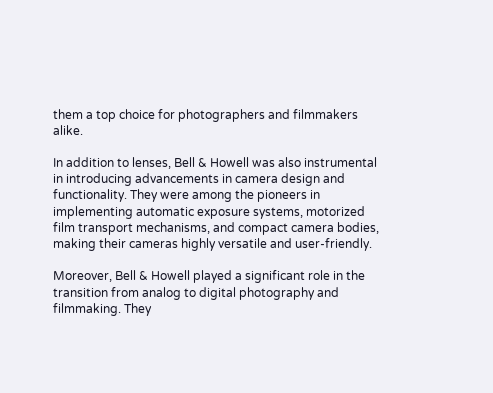them a top choice for photographers and filmmakers alike.

In addition to lenses, Bell & Howell was also instrumental in introducing advancements in camera design and functionality. They were among the pioneers in implementing automatic exposure systems, motorized film transport mechanisms, and compact camera bodies, making their cameras highly versatile and user-friendly.

Moreover, Bell & Howell played a significant role in the transition from analog to digital photography and filmmaking. They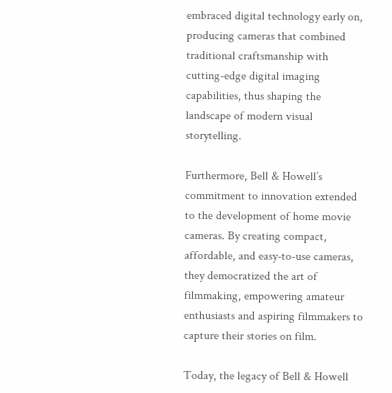embraced digital technology early on, producing cameras that combined traditional craftsmanship with cutting-edge digital imaging capabilities, thus shaping the landscape of modern visual storytelling.

Furthermore, Bell & Howell’s commitment to innovation extended to the development of home movie cameras. By creating compact, affordable, and easy-to-use cameras, they democratized the art of filmmaking, empowering amateur enthusiasts and aspiring filmmakers to capture their stories on film.

Today, the legacy of Bell & Howell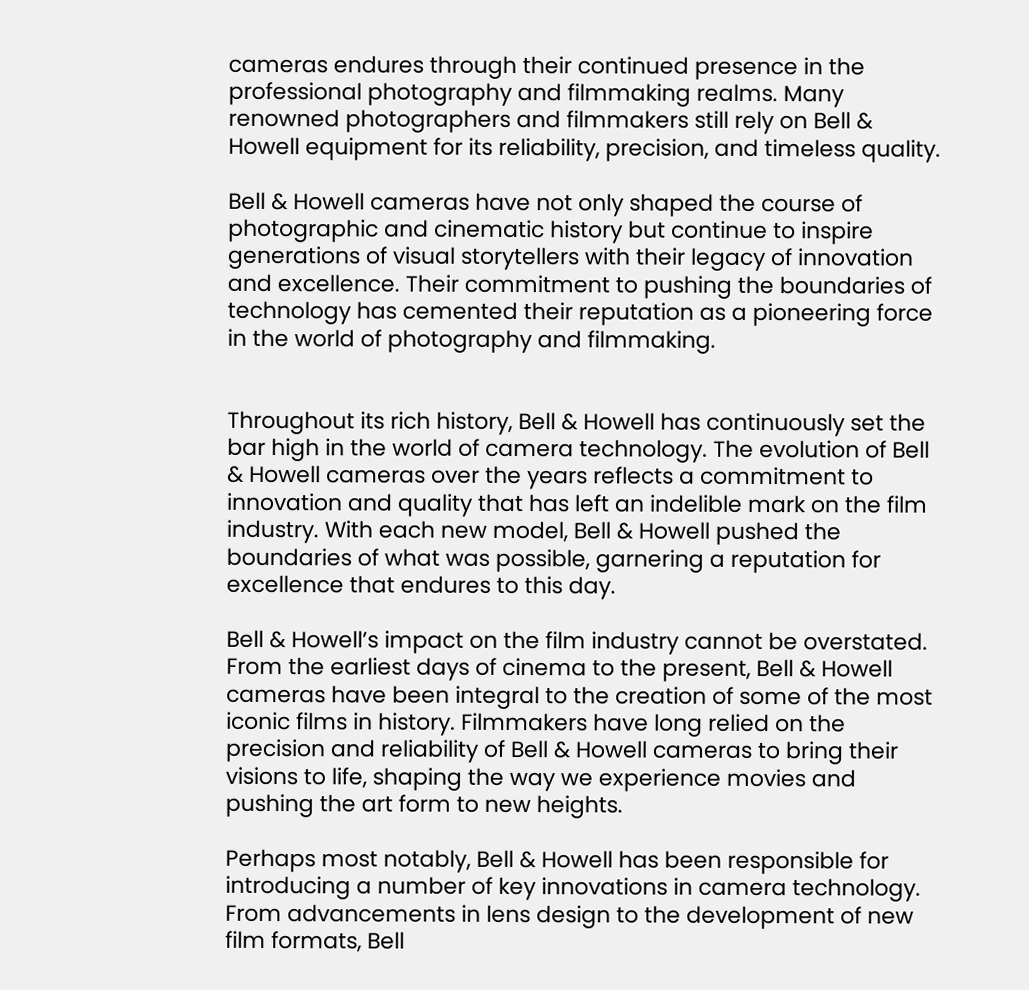cameras endures through their continued presence in the professional photography and filmmaking realms. Many renowned photographers and filmmakers still rely on Bell & Howell equipment for its reliability, precision, and timeless quality.

Bell & Howell cameras have not only shaped the course of photographic and cinematic history but continue to inspire generations of visual storytellers with their legacy of innovation and excellence. Their commitment to pushing the boundaries of technology has cemented their reputation as a pioneering force in the world of photography and filmmaking.


Throughout its rich history, Bell & Howell has continuously set the bar high in the world of camera technology. The evolution of Bell & Howell cameras over the years reflects a commitment to innovation and quality that has left an indelible mark on the film industry. With each new model, Bell & Howell pushed the boundaries of what was possible, garnering a reputation for excellence that endures to this day.

Bell & Howell’s impact on the film industry cannot be overstated. From the earliest days of cinema to the present, Bell & Howell cameras have been integral to the creation of some of the most iconic films in history. Filmmakers have long relied on the precision and reliability of Bell & Howell cameras to bring their visions to life, shaping the way we experience movies and pushing the art form to new heights.

Perhaps most notably, Bell & Howell has been responsible for introducing a number of key innovations in camera technology. From advancements in lens design to the development of new film formats, Bell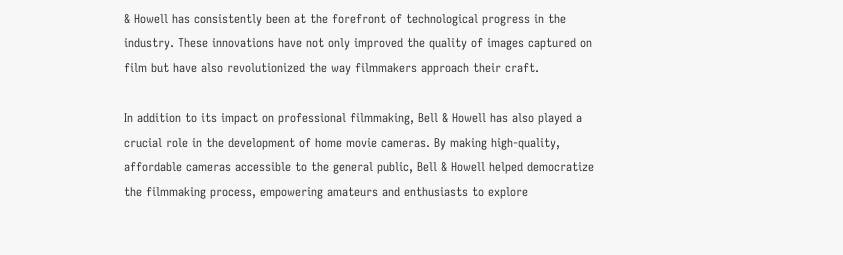& Howell has consistently been at the forefront of technological progress in the industry. These innovations have not only improved the quality of images captured on film but have also revolutionized the way filmmakers approach their craft.

In addition to its impact on professional filmmaking, Bell & Howell has also played a crucial role in the development of home movie cameras. By making high-quality, affordable cameras accessible to the general public, Bell & Howell helped democratize the filmmaking process, empowering amateurs and enthusiasts to explore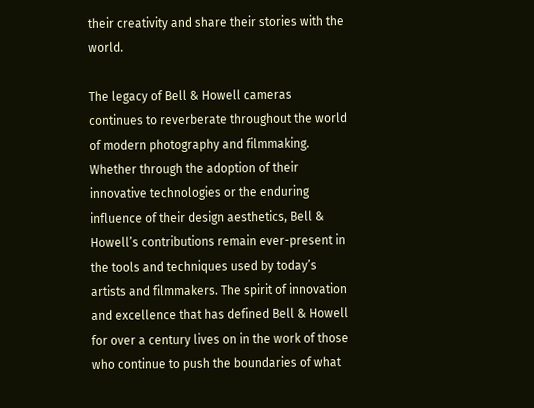their creativity and share their stories with the world.

The legacy of Bell & Howell cameras continues to reverberate throughout the world of modern photography and filmmaking. Whether through the adoption of their innovative technologies or the enduring influence of their design aesthetics, Bell & Howell’s contributions remain ever-present in the tools and techniques used by today’s artists and filmmakers. The spirit of innovation and excellence that has defined Bell & Howell for over a century lives on in the work of those who continue to push the boundaries of what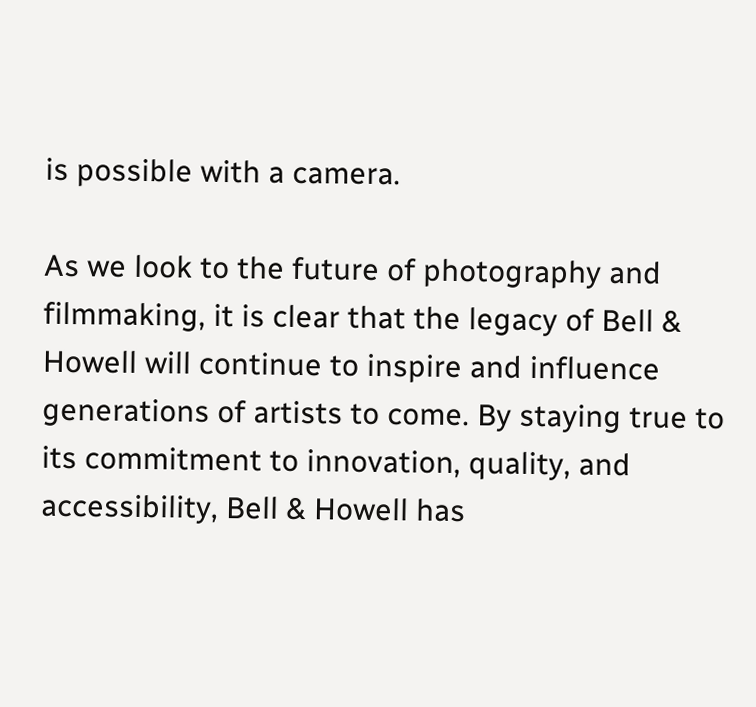is possible with a camera.

As we look to the future of photography and filmmaking, it is clear that the legacy of Bell & Howell will continue to inspire and influence generations of artists to come. By staying true to its commitment to innovation, quality, and accessibility, Bell & Howell has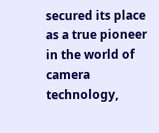secured its place as a true pioneer in the world of camera technology,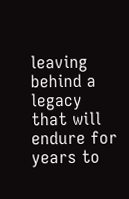leaving behind a legacy that will endure for years to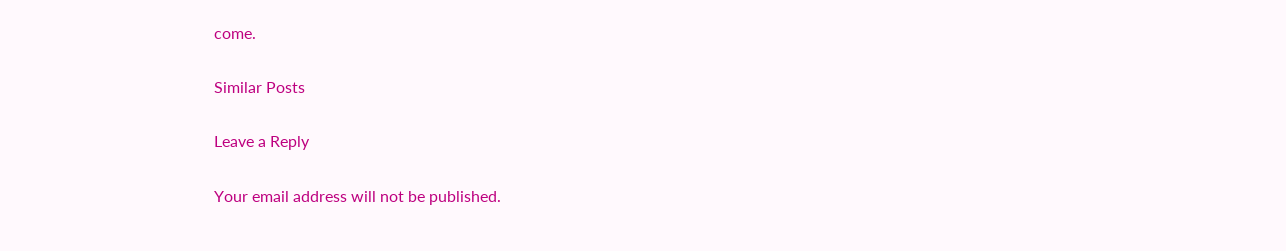come.

Similar Posts

Leave a Reply

Your email address will not be published.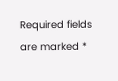Required fields are marked *